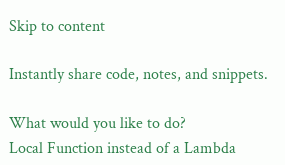Skip to content

Instantly share code, notes, and snippets.

What would you like to do?
Local Function instead of a Lambda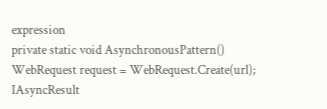expression
private static void AsynchronousPattern()
WebRequest request = WebRequest.Create(url);
IAsyncResult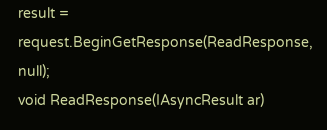result = request.BeginGetResponse(ReadResponse, null);
void ReadResponse(IAsyncResult ar)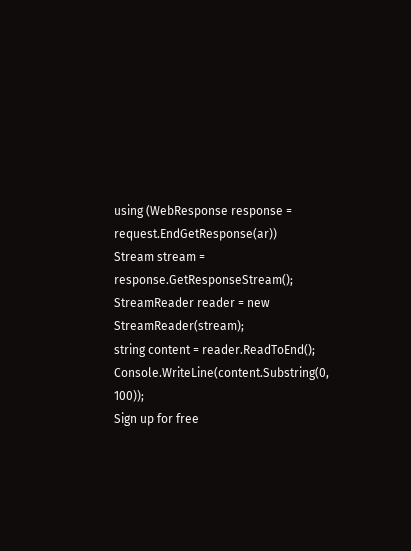using (WebResponse response = request.EndGetResponse(ar))
Stream stream = response.GetResponseStream();
StreamReader reader = new StreamReader(stream);
string content = reader.ReadToEnd();
Console.WriteLine(content.Substring(0, 100));
Sign up for free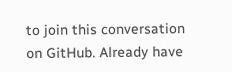to join this conversation on GitHub. Already have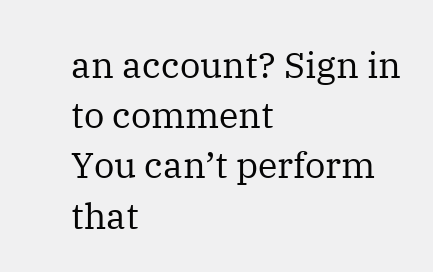an account? Sign in to comment
You can’t perform that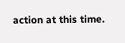action at this time.